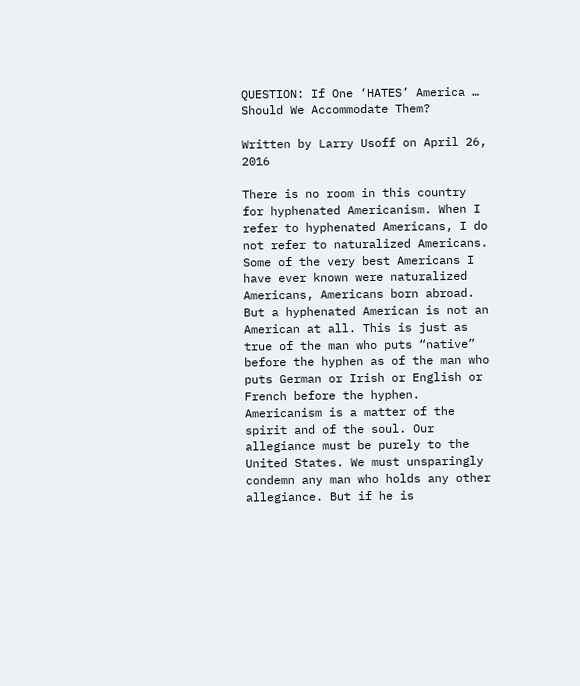QUESTION: If One ‘HATES’ America … Should We Accommodate Them?

Written by Larry Usoff on April 26, 2016

There is no room in this country for hyphenated Americanism. When I refer to hyphenated Americans, I do not refer to naturalized Americans. Some of the very best Americans I have ever known were naturalized Americans, Americans born abroad. But a hyphenated American is not an American at all. This is just as true of the man who puts “native” before the hyphen as of the man who puts German or Irish or English or French before the hyphen. Americanism is a matter of the spirit and of the soul. Our allegiance must be purely to the United States. We must unsparingly condemn any man who holds any other allegiance. But if he is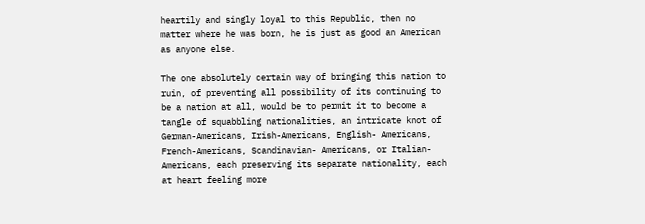heartily and singly loyal to this Republic, then no matter where he was born, he is just as good an American as anyone else.

The one absolutely certain way of bringing this nation to ruin, of preventing all possibility of its continuing to be a nation at all, would be to permit it to become a tangle of squabbling nationalities, an intricate knot of German-Americans, Irish-Americans, English- Americans, French-Americans, Scandinavian- Americans, or Italian-Americans, each preserving its separate nationality, each at heart feeling more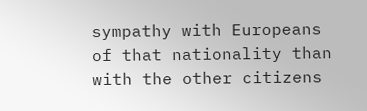sympathy with Europeans of that nationality than with the other citizens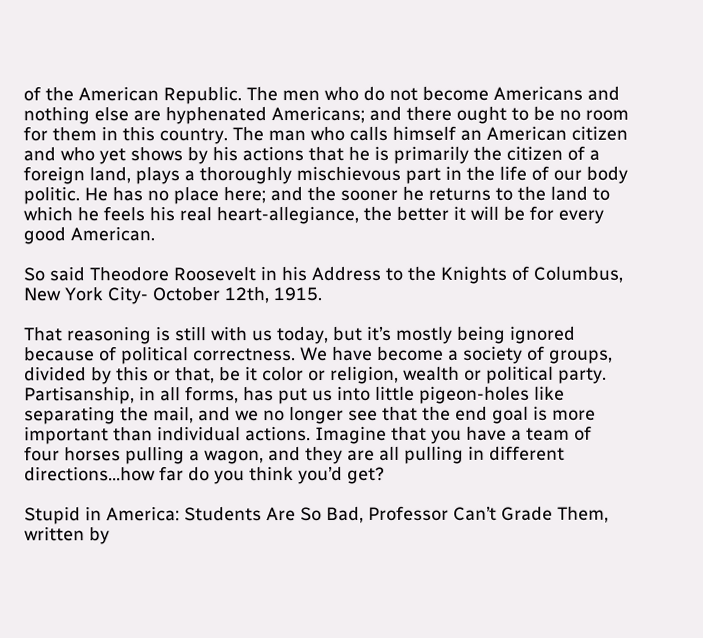of the American Republic. The men who do not become Americans and nothing else are hyphenated Americans; and there ought to be no room for them in this country. The man who calls himself an American citizen and who yet shows by his actions that he is primarily the citizen of a foreign land, plays a thoroughly mischievous part in the life of our body politic. He has no place here; and the sooner he returns to the land to which he feels his real heart-allegiance, the better it will be for every good American.

So said Theodore Roosevelt in his Address to the Knights of Columbus, New York City- October 12th, 1915.

That reasoning is still with us today, but it’s mostly being ignored because of political correctness. We have become a society of groups, divided by this or that, be it color or religion, wealth or political party. Partisanship, in all forms, has put us into little pigeon-holes like separating the mail, and we no longer see that the end goal is more important than individual actions. Imagine that you have a team of four horses pulling a wagon, and they are all pulling in different directions…how far do you think you’d get?

Stupid in America: Students Are So Bad, Professor Can’t Grade Them, written by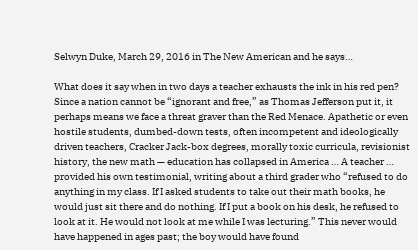Selwyn Duke, March 29, 2016 in The New American and he says…

What does it say when in two days a teacher exhausts the ink in his red pen? Since a nation cannot be “ignorant and free,” as Thomas Jefferson put it, it perhaps means we face a threat graver than the Red Menace. Apathetic or even hostile students, dumbed-down tests, often incompetent and ideologically driven teachers, Cracker Jack-box degrees, morally toxic curricula, revisionist history, the new math — education has collapsed in America … A teacher … provided his own testimonial, writing about a third grader who “refused to do anything in my class. If I asked students to take out their math books, he would just sit there and do nothing. If I put a book on his desk, he refused to look at it. He would not look at me while I was lecturing.” This never would have happened in ages past; the boy would have found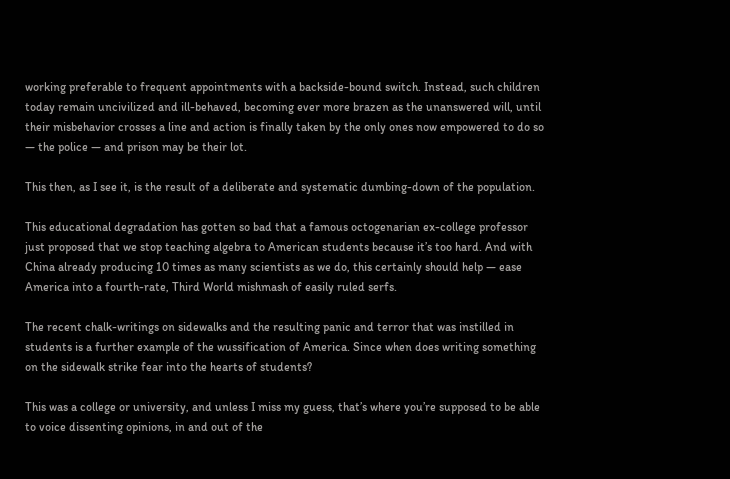working preferable to frequent appointments with a backside-bound switch. Instead, such children today remain uncivilized and ill-behaved, becoming ever more brazen as the unanswered will, until their misbehavior crosses a line and action is finally taken by the only ones now empowered to do so — the police — and prison may be their lot.

This then, as I see it, is the result of a deliberate and systematic dumbing-down of the population.

This educational degradation has gotten so bad that a famous octogenarian ex-college professor just proposed that we stop teaching algebra to American students because it’s too hard. And with China already producing 10 times as many scientists as we do, this certainly should help — ease America into a fourth-rate, Third World mishmash of easily ruled serfs.

The recent chalk-writings on sidewalks and the resulting panic and terror that was instilled in students is a further example of the wussification of America. Since when does writing something on the sidewalk strike fear into the hearts of students?

This was a college or university, and unless I miss my guess, that’s where you’re supposed to be able to voice dissenting opinions, in and out of the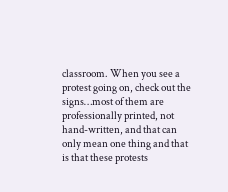classroom. When you see a protest going on, check out the signs…most of them are professionally printed, not hand-written, and that can only mean one thing and that is that these protests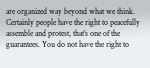are organized way beyond what we think. Certainly people have the right to peacefully assemble and protest, that’s one of the guarantees. You do not have the right to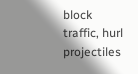block traffic, hurl projectiles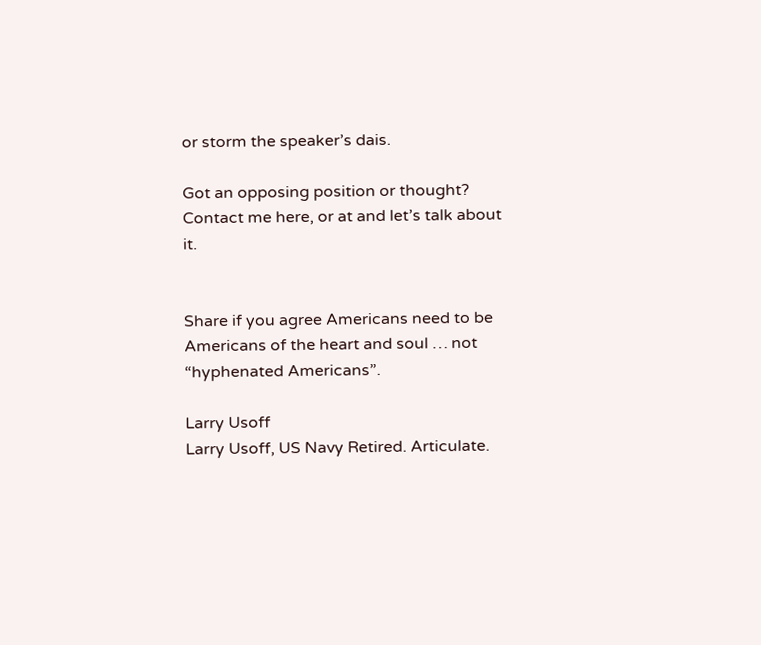or storm the speaker’s dais.

Got an opposing position or thought? Contact me here, or at and let’s talk about it.


Share if you agree Americans need to be Americans of the heart and soul … not “hyphenated Americans”.

Larry Usoff
Larry Usoff, US Navy Retired. Articulate.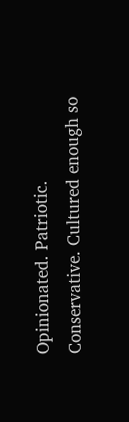Opinionated. Patriotic. Conservative. Cultured enough so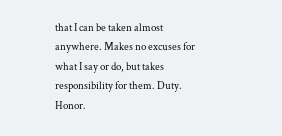that I can be taken almost anywhere. Makes no excuses for what I say or do, but takes responsibility for them. Duty. Honor.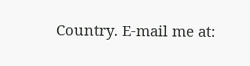Country. E-mail me at: